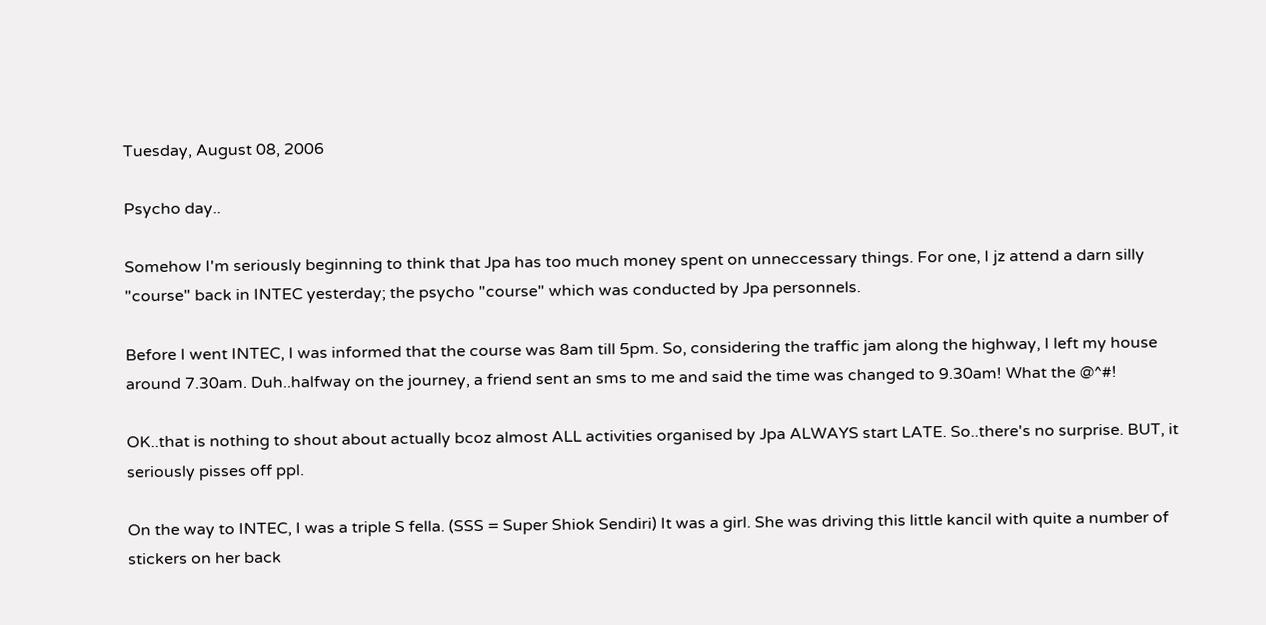Tuesday, August 08, 2006

Psycho day..

Somehow I'm seriously beginning to think that Jpa has too much money spent on unneccessary things. For one, I jz attend a darn silly "course" back in INTEC yesterday; the psycho "course" which was conducted by Jpa personnels.

Before I went INTEC, I was informed that the course was 8am till 5pm. So, considering the traffic jam along the highway, I left my house around 7.30am. Duh..halfway on the journey, a friend sent an sms to me and said the time was changed to 9.30am! What the @^#!

OK..that is nothing to shout about actually bcoz almost ALL activities organised by Jpa ALWAYS start LATE. So..there's no surprise. BUT, it seriously pisses off ppl.

On the way to INTEC, I was a triple S fella. (SSS = Super Shiok Sendiri) It was a girl. She was driving this little kancil with quite a number of stickers on her back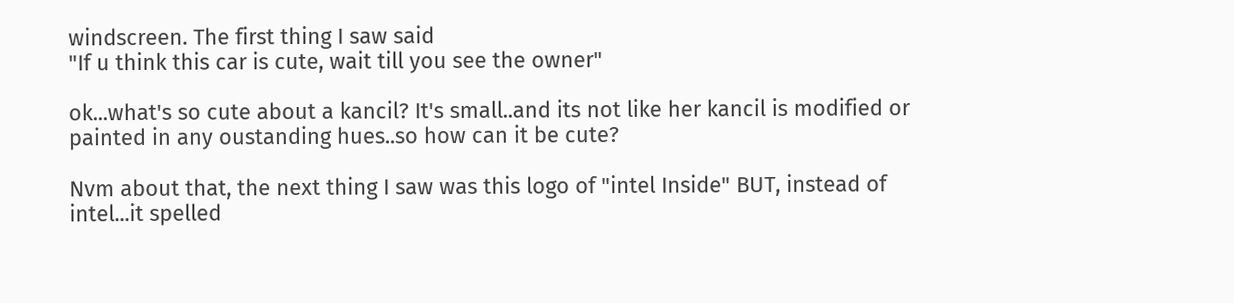windscreen. The first thing I saw said
"If u think this car is cute, wait till you see the owner"

ok...what's so cute about a kancil? It's small..and its not like her kancil is modified or painted in any oustanding hues..so how can it be cute?

Nvm about that, the next thing I saw was this logo of "intel Inside" BUT, instead of intel...it spelled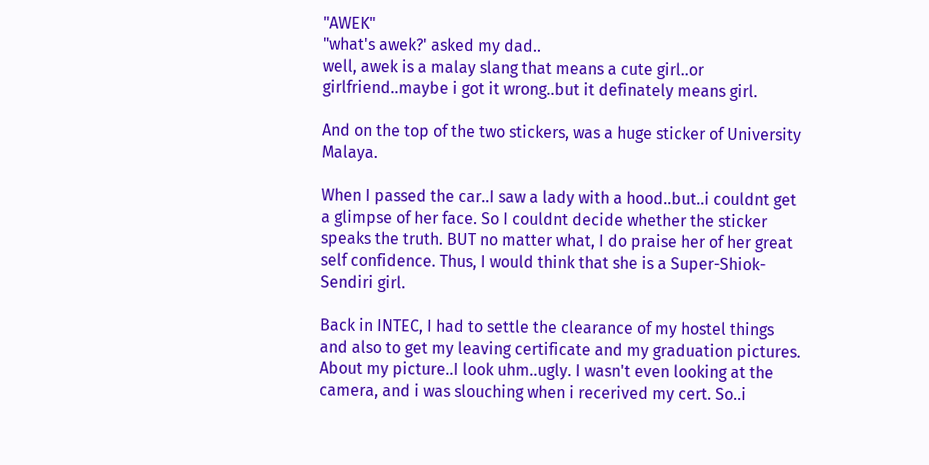"AWEK"
"what's awek?' asked my dad..
well, awek is a malay slang that means a cute girl..or girlfriend..maybe i got it wrong..but it definately means girl.

And on the top of the two stickers, was a huge sticker of University Malaya.

When I passed the car..I saw a lady with a hood..but..i couldnt get a glimpse of her face. So I couldnt decide whether the sticker speaks the truth. BUT no matter what, I do praise her of her great self confidence. Thus, I would think that she is a Super-Shiok-Sendiri girl.

Back in INTEC, I had to settle the clearance of my hostel things and also to get my leaving certificate and my graduation pictures. About my picture..I look uhm..ugly. I wasn't even looking at the camera, and i was slouching when i recerived my cert. So..i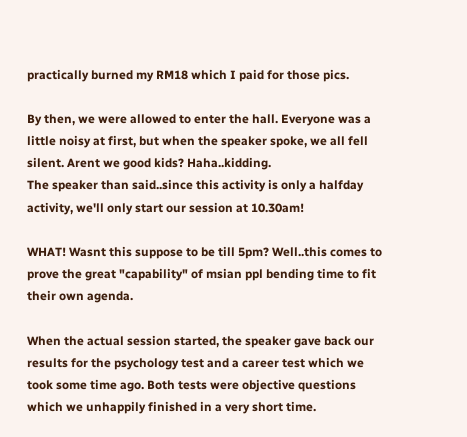practically burned my RM18 which I paid for those pics.

By then, we were allowed to enter the hall. Everyone was a little noisy at first, but when the speaker spoke, we all fell silent. Arent we good kids? Haha..kidding.
The speaker than said..since this activity is only a halfday activity, we'll only start our session at 10.30am!

WHAT! Wasnt this suppose to be till 5pm? Well..this comes to prove the great "capability" of msian ppl bending time to fit their own agenda.

When the actual session started, the speaker gave back our results for the psychology test and a career test which we took some time ago. Both tests were objective questions which we unhappily finished in a very short time.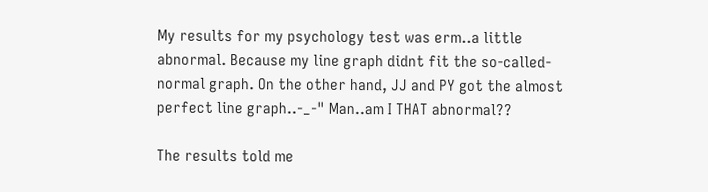My results for my psychology test was erm..a little abnormal. Because my line graph didnt fit the so-called-normal graph. On the other hand, JJ and PY got the almost perfect line graph..-_-" Man..am I THAT abnormal??

The results told me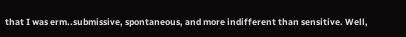that I was erm..submissive, spontaneous, and more indifferent than sensitive. Well,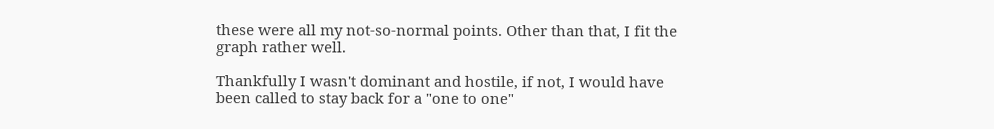these were all my not-so-normal points. Other than that, I fit the graph rather well.

Thankfully I wasn't dominant and hostile, if not, I would have been called to stay back for a "one to one"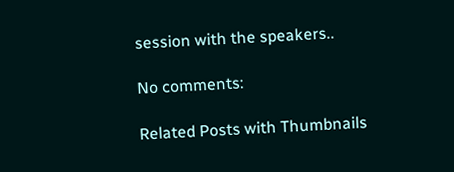session with the speakers..

No comments:

Related Posts with Thumbnails